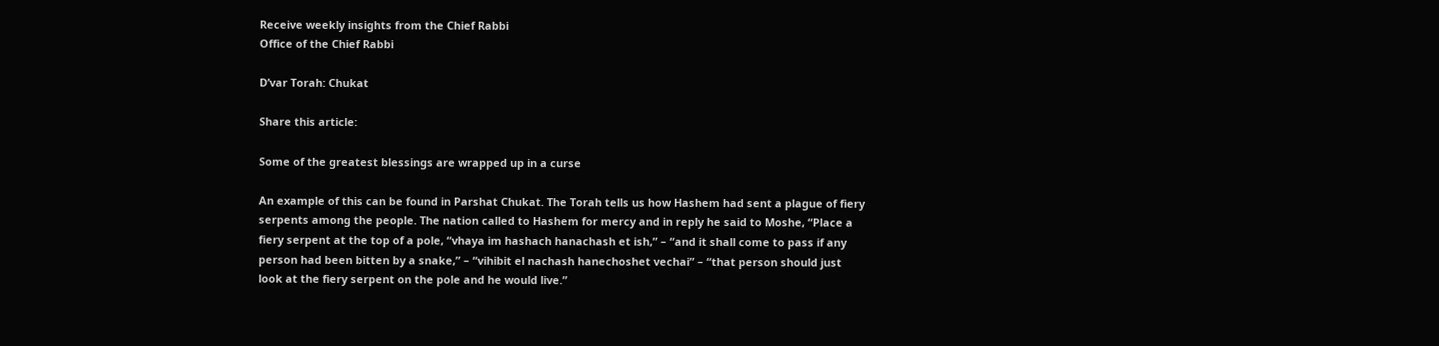Receive weekly insights from the Chief Rabbi
Office of the Chief Rabbi

D’var Torah: Chukat

Share this article:

Some of the greatest blessings are wrapped up in a curse

An example of this can be found in Parshat Chukat. The Torah tells us how Hashem had sent a plague of fiery serpents among the people. The nation called to Hashem for mercy and in reply he said to Moshe, “Place a fiery serpent at the top of a pole, “vhaya im hashach hanachash et ish,” – “and it shall come to pass if any person had been bitten by a snake,” – “vihibit el nachash hanechoshet vechai” – “that person should just look at the fiery serpent on the pole and he would live.”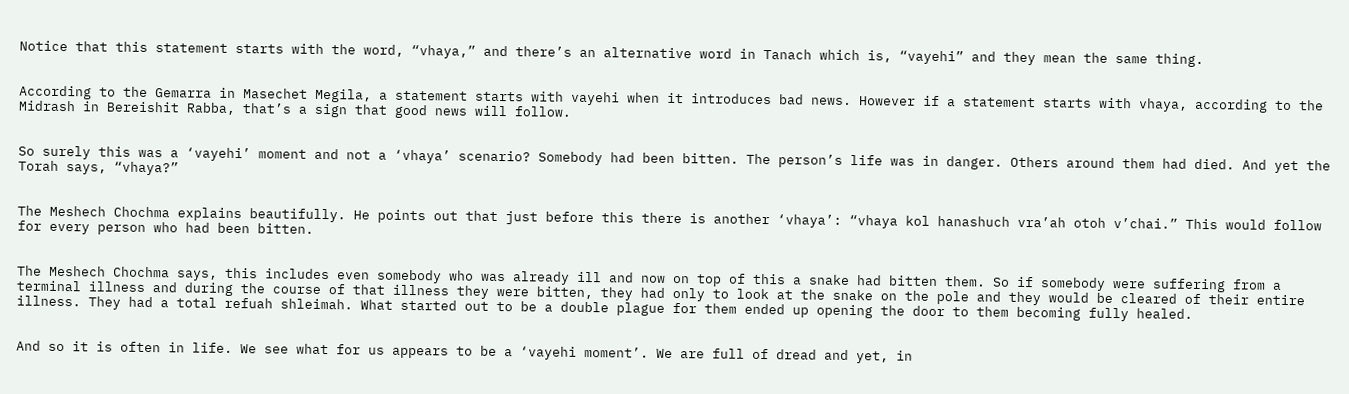Notice that this statement starts with the word, “vhaya,” and there’s an alternative word in Tanach which is, “vayehi” and they mean the same thing.


According to the Gemarra in Masechet Megila, a statement starts with vayehi when it introduces bad news. However if a statement starts with vhaya, according to the Midrash in Bereishit Rabba, that’s a sign that good news will follow.


So surely this was a ‘vayehi’ moment and not a ‘vhaya’ scenario? Somebody had been bitten. The person’s life was in danger. Others around them had died. And yet the Torah says, “vhaya?”


The Meshech Chochma explains beautifully. He points out that just before this there is another ‘vhaya’: “vhaya kol hanashuch vra’ah otoh v’chai.” This would follow for every person who had been bitten.


The Meshech Chochma says, this includes even somebody who was already ill and now on top of this a snake had bitten them. So if somebody were suffering from a terminal illness and during the course of that illness they were bitten, they had only to look at the snake on the pole and they would be cleared of their entire illness. They had a total refuah shleimah. What started out to be a double plague for them ended up opening the door to them becoming fully healed.


And so it is often in life. We see what for us appears to be a ‘vayehi moment’. We are full of dread and yet, in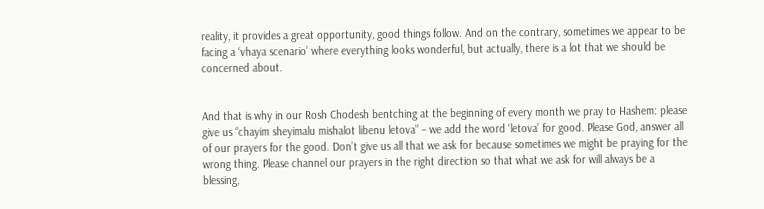reality, it provides a great opportunity, good things follow. And on the contrary, sometimes we appear to be facing a ‘vhaya scenario’ where everything looks wonderful, but actually, there is a lot that we should be concerned about.


And that is why in our Rosh Chodesh bentching at the beginning of every month we pray to Hashem: please give us “chayim sheyimalu mishalot libenu letova” – we add the word ‘letova’ for good. Please God, answer all of our prayers for the good. Don’t give us all that we ask for because sometimes we might be praying for the wrong thing. Please channel our prayers in the right direction so that what we ask for will always be a blessing,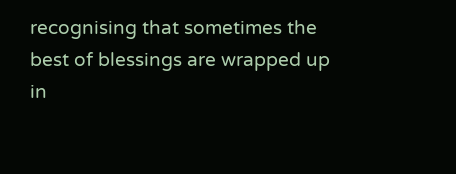recognising that sometimes the best of blessings are wrapped up in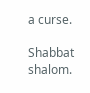a curse.

Shabbat shalom.